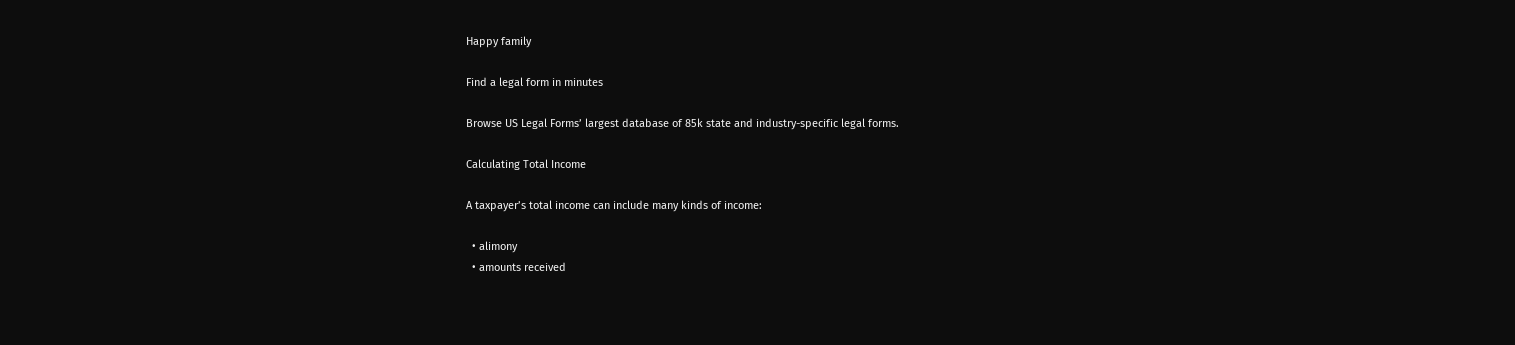Happy family

Find a legal form in minutes

Browse US Legal Forms’ largest database of 85k state and industry-specific legal forms.

Calculating Total Income

A taxpayer’s total income can include many kinds of income:

  • alimony
  • amounts received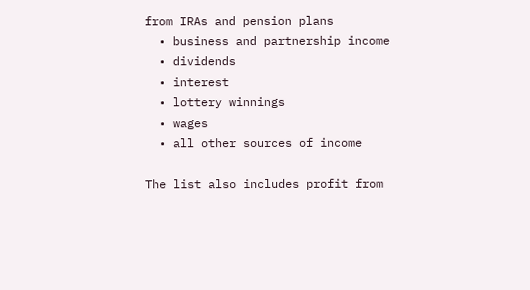from IRAs and pension plans
  • business and partnership income
  • dividends
  • interest
  • lottery winnings
  • wages
  • all other sources of income

The list also includes profit from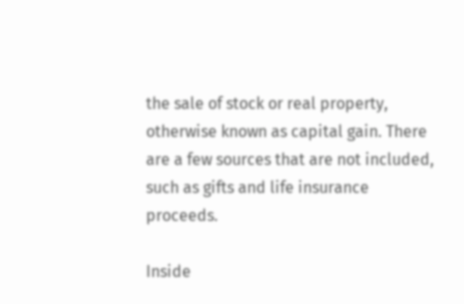the sale of stock or real property, otherwise known as capital gain. There are a few sources that are not included, such as gifts and life insurance proceeds.

Inside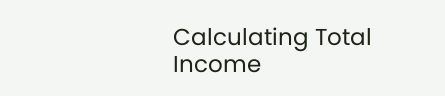Calculating Total Income